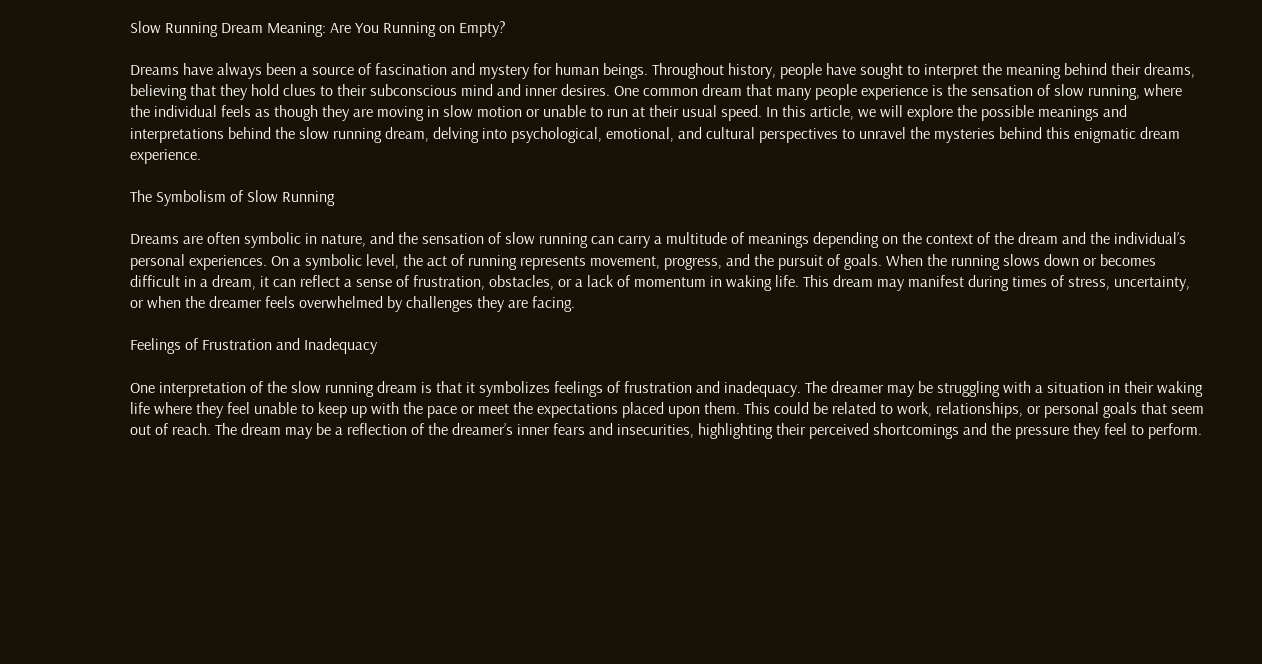Slow Running Dream Meaning: Are You Running on Empty?

Dreams have always been a source of fascination and mystery for human beings. Throughout history, people have sought to interpret the meaning behind their dreams, believing that they hold clues to their subconscious mind and inner desires. One common dream that many people experience is the sensation of slow running, where the individual feels as though they are moving in slow motion or unable to run at their usual speed. In this article, we will explore the possible meanings and interpretations behind the slow running dream, delving into psychological, emotional, and cultural perspectives to unravel the mysteries behind this enigmatic dream experience.

The Symbolism of Slow Running

Dreams are often symbolic in nature, and the sensation of slow running can carry a multitude of meanings depending on the context of the dream and the individual’s personal experiences. On a symbolic level, the act of running represents movement, progress, and the pursuit of goals. When the running slows down or becomes difficult in a dream, it can reflect a sense of frustration, obstacles, or a lack of momentum in waking life. This dream may manifest during times of stress, uncertainty, or when the dreamer feels overwhelmed by challenges they are facing.

Feelings of Frustration and Inadequacy

One interpretation of the slow running dream is that it symbolizes feelings of frustration and inadequacy. The dreamer may be struggling with a situation in their waking life where they feel unable to keep up with the pace or meet the expectations placed upon them. This could be related to work, relationships, or personal goals that seem out of reach. The dream may be a reflection of the dreamer’s inner fears and insecurities, highlighting their perceived shortcomings and the pressure they feel to perform.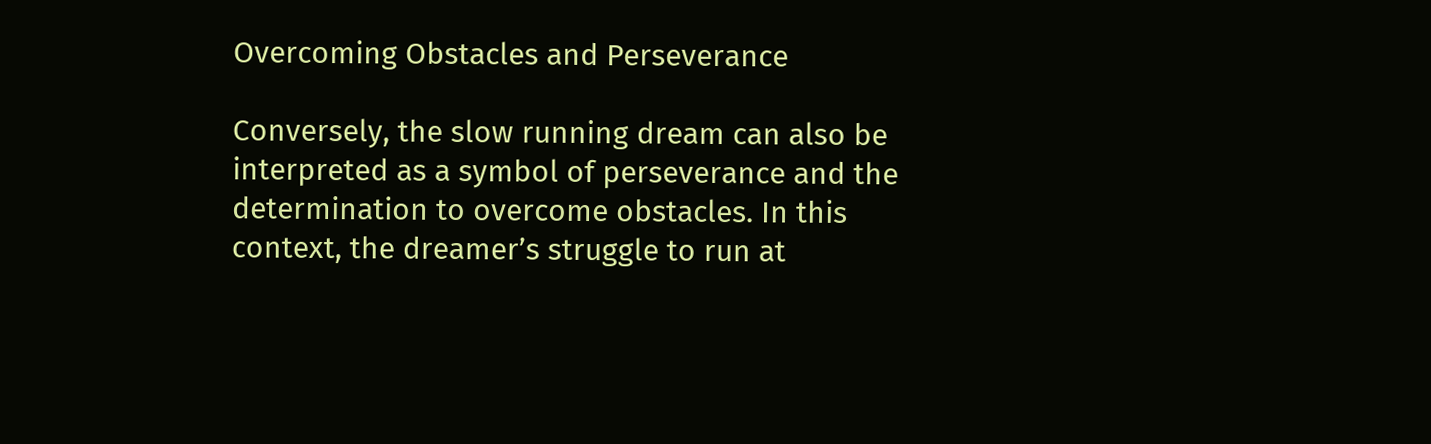Overcoming Obstacles and Perseverance

Conversely, the slow running dream can also be interpreted as a symbol of perseverance and the determination to overcome obstacles. In this context, the dreamer’s struggle to run at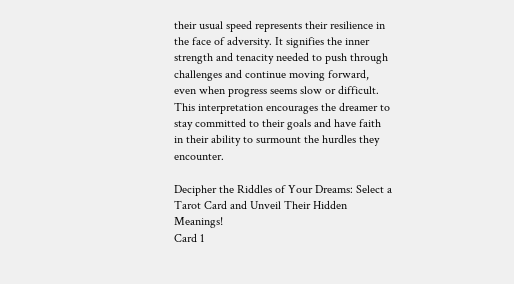their usual speed represents their resilience in the face of adversity. It signifies the inner strength and tenacity needed to push through challenges and continue moving forward, even when progress seems slow or difficult. This interpretation encourages the dreamer to stay committed to their goals and have faith in their ability to surmount the hurdles they encounter.

Decipher the Riddles of Your Dreams: Select a Tarot Card and Unveil Their Hidden Meanings!
Card 1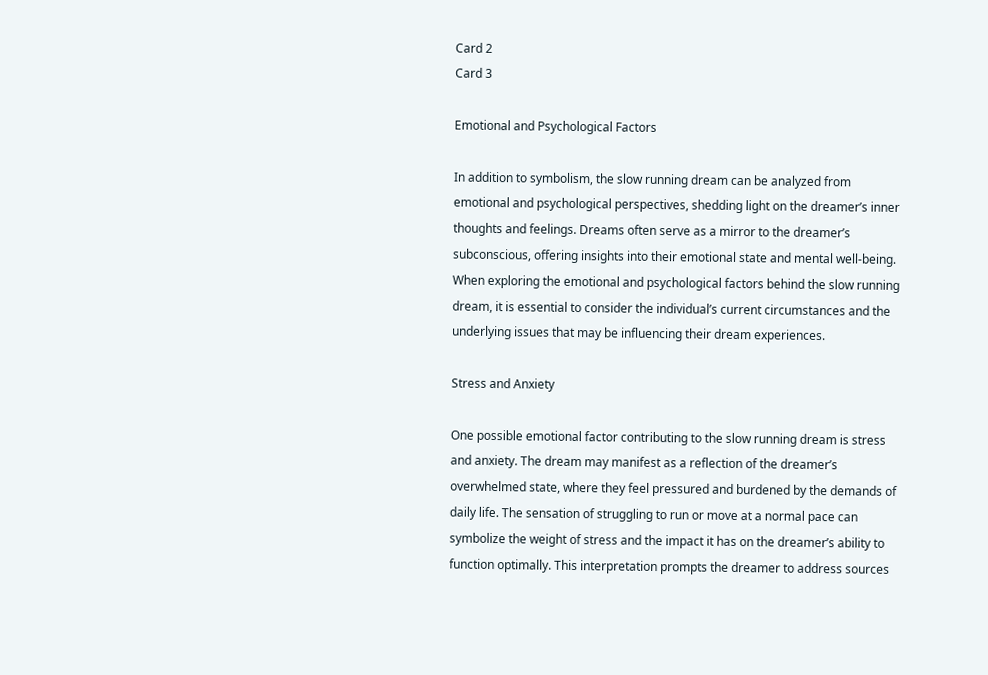Card 2
Card 3

Emotional and Psychological Factors

In addition to symbolism, the slow running dream can be analyzed from emotional and psychological perspectives, shedding light on the dreamer’s inner thoughts and feelings. Dreams often serve as a mirror to the dreamer’s subconscious, offering insights into their emotional state and mental well-being. When exploring the emotional and psychological factors behind the slow running dream, it is essential to consider the individual’s current circumstances and the underlying issues that may be influencing their dream experiences.

Stress and Anxiety

One possible emotional factor contributing to the slow running dream is stress and anxiety. The dream may manifest as a reflection of the dreamer’s overwhelmed state, where they feel pressured and burdened by the demands of daily life. The sensation of struggling to run or move at a normal pace can symbolize the weight of stress and the impact it has on the dreamer’s ability to function optimally. This interpretation prompts the dreamer to address sources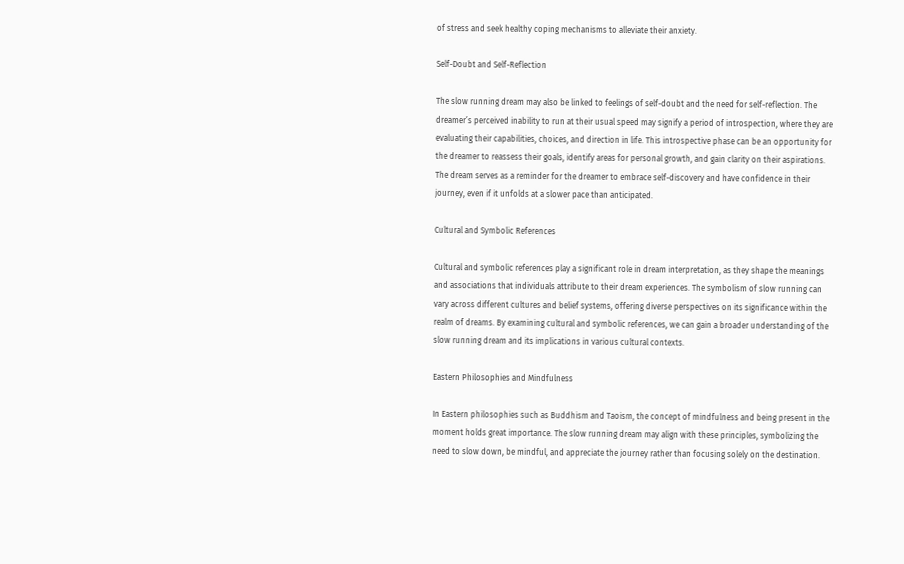of stress and seek healthy coping mechanisms to alleviate their anxiety.

Self-Doubt and Self-Reflection

The slow running dream may also be linked to feelings of self-doubt and the need for self-reflection. The dreamer’s perceived inability to run at their usual speed may signify a period of introspection, where they are evaluating their capabilities, choices, and direction in life. This introspective phase can be an opportunity for the dreamer to reassess their goals, identify areas for personal growth, and gain clarity on their aspirations. The dream serves as a reminder for the dreamer to embrace self-discovery and have confidence in their journey, even if it unfolds at a slower pace than anticipated.

Cultural and Symbolic References

Cultural and symbolic references play a significant role in dream interpretation, as they shape the meanings and associations that individuals attribute to their dream experiences. The symbolism of slow running can vary across different cultures and belief systems, offering diverse perspectives on its significance within the realm of dreams. By examining cultural and symbolic references, we can gain a broader understanding of the slow running dream and its implications in various cultural contexts.

Eastern Philosophies and Mindfulness

In Eastern philosophies such as Buddhism and Taoism, the concept of mindfulness and being present in the moment holds great importance. The slow running dream may align with these principles, symbolizing the need to slow down, be mindful, and appreciate the journey rather than focusing solely on the destination.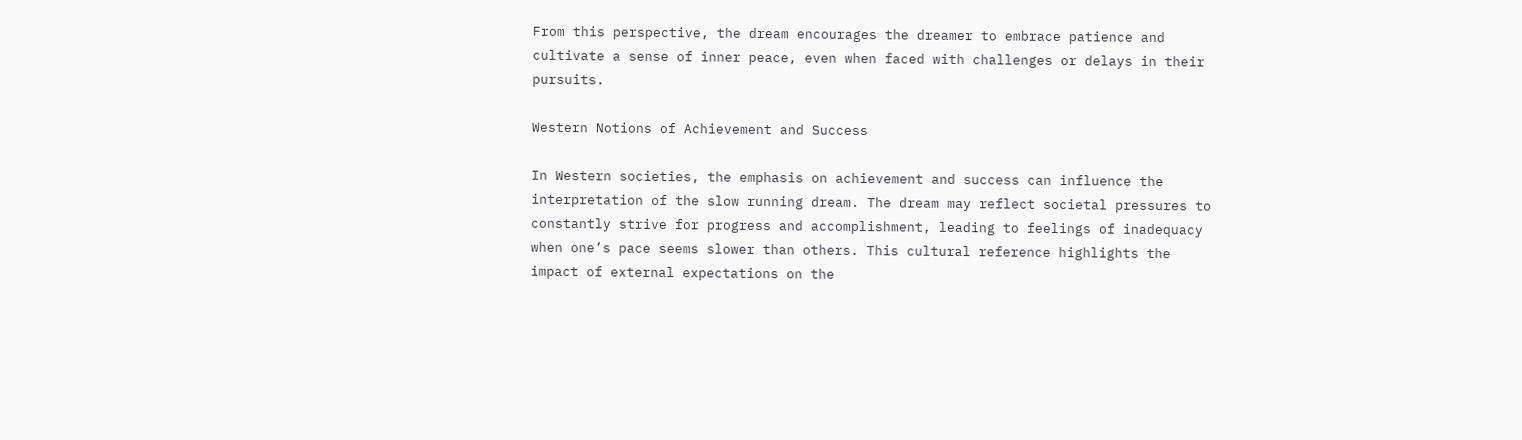From this perspective, the dream encourages the dreamer to embrace patience and cultivate a sense of inner peace, even when faced with challenges or delays in their pursuits.

Western Notions of Achievement and Success

In Western societies, the emphasis on achievement and success can influence the interpretation of the slow running dream. The dream may reflect societal pressures to constantly strive for progress and accomplishment, leading to feelings of inadequacy when one’s pace seems slower than others. This cultural reference highlights the impact of external expectations on the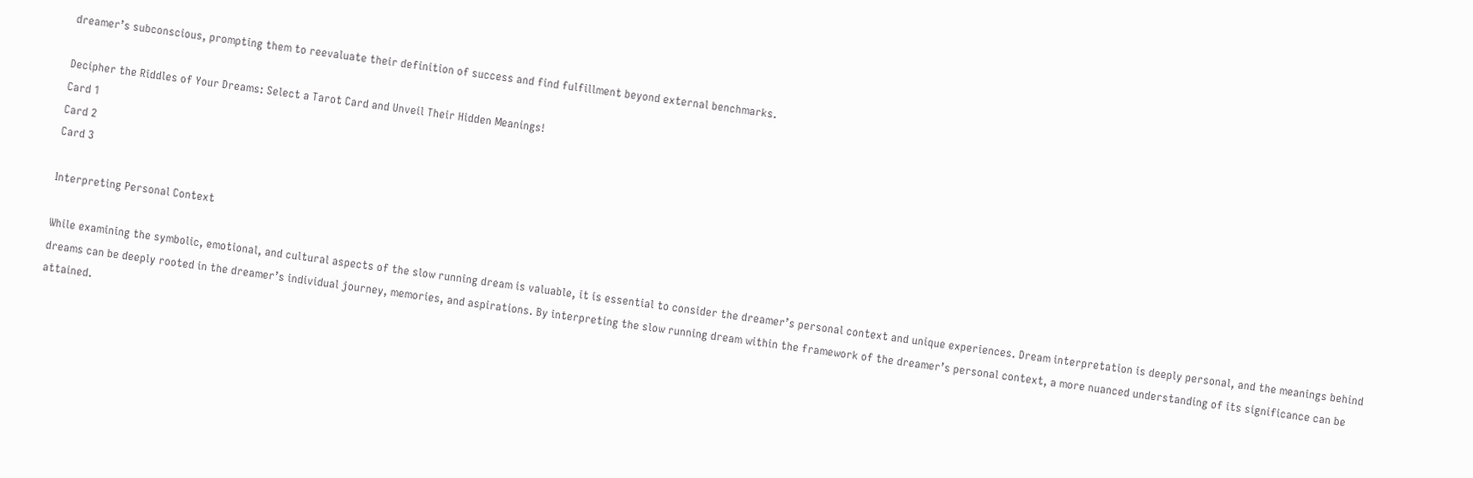dreamer’s subconscious, prompting them to reevaluate their definition of success and find fulfillment beyond external benchmarks.

Decipher the Riddles of Your Dreams: Select a Tarot Card and Unveil Their Hidden Meanings!
Card 1
Card 2
Card 3

Interpreting Personal Context

While examining the symbolic, emotional, and cultural aspects of the slow running dream is valuable, it is essential to consider the dreamer’s personal context and unique experiences. Dream interpretation is deeply personal, and the meanings behind dreams can be deeply rooted in the dreamer’s individual journey, memories, and aspirations. By interpreting the slow running dream within the framework of the dreamer’s personal context, a more nuanced understanding of its significance can be attained.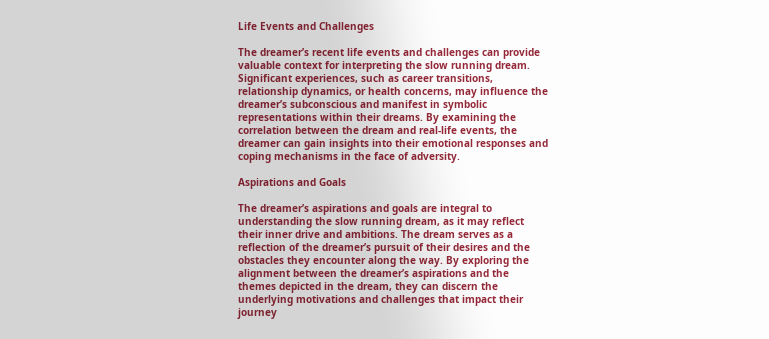Life Events and Challenges

The dreamer’s recent life events and challenges can provide valuable context for interpreting the slow running dream. Significant experiences, such as career transitions, relationship dynamics, or health concerns, may influence the dreamer’s subconscious and manifest in symbolic representations within their dreams. By examining the correlation between the dream and real-life events, the dreamer can gain insights into their emotional responses and coping mechanisms in the face of adversity.

Aspirations and Goals

The dreamer’s aspirations and goals are integral to understanding the slow running dream, as it may reflect their inner drive and ambitions. The dream serves as a reflection of the dreamer’s pursuit of their desires and the obstacles they encounter along the way. By exploring the alignment between the dreamer’s aspirations and the themes depicted in the dream, they can discern the underlying motivations and challenges that impact their journey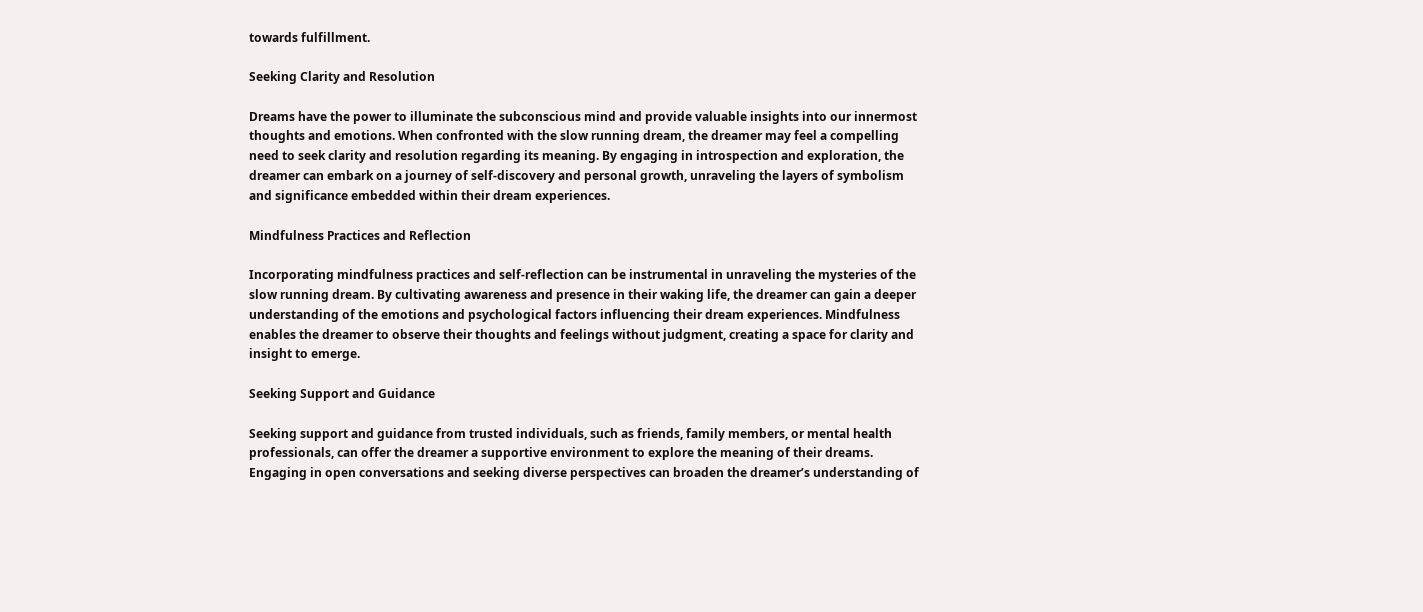towards fulfillment.

Seeking Clarity and Resolution

Dreams have the power to illuminate the subconscious mind and provide valuable insights into our innermost thoughts and emotions. When confronted with the slow running dream, the dreamer may feel a compelling need to seek clarity and resolution regarding its meaning. By engaging in introspection and exploration, the dreamer can embark on a journey of self-discovery and personal growth, unraveling the layers of symbolism and significance embedded within their dream experiences.

Mindfulness Practices and Reflection

Incorporating mindfulness practices and self-reflection can be instrumental in unraveling the mysteries of the slow running dream. By cultivating awareness and presence in their waking life, the dreamer can gain a deeper understanding of the emotions and psychological factors influencing their dream experiences. Mindfulness enables the dreamer to observe their thoughts and feelings without judgment, creating a space for clarity and insight to emerge.

Seeking Support and Guidance

Seeking support and guidance from trusted individuals, such as friends, family members, or mental health professionals, can offer the dreamer a supportive environment to explore the meaning of their dreams. Engaging in open conversations and seeking diverse perspectives can broaden the dreamer’s understanding of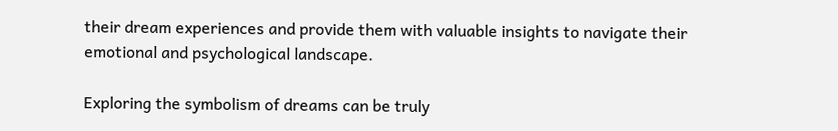their dream experiences and provide them with valuable insights to navigate their emotional and psychological landscape.

Exploring the symbolism of dreams can be truly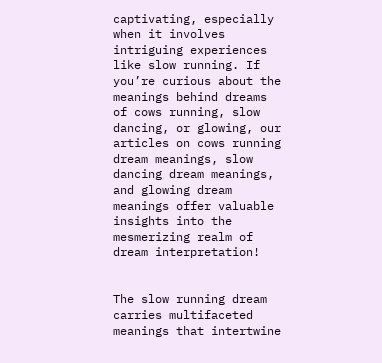captivating, especially when it involves intriguing experiences like slow running. If you’re curious about the meanings behind dreams of cows running, slow dancing, or glowing, our articles on cows running dream meanings, slow dancing dream meanings, and glowing dream meanings offer valuable insights into the mesmerizing realm of dream interpretation!


The slow running dream carries multifaceted meanings that intertwine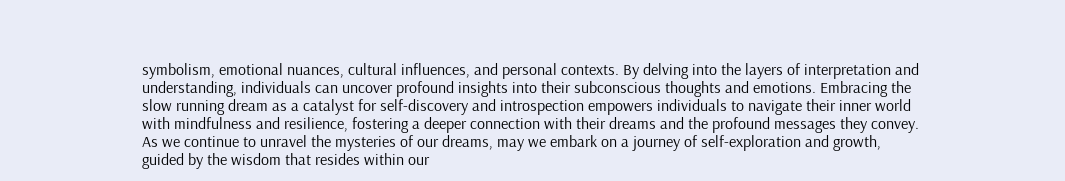symbolism, emotional nuances, cultural influences, and personal contexts. By delving into the layers of interpretation and understanding, individuals can uncover profound insights into their subconscious thoughts and emotions. Embracing the slow running dream as a catalyst for self-discovery and introspection empowers individuals to navigate their inner world with mindfulness and resilience, fostering a deeper connection with their dreams and the profound messages they convey. As we continue to unravel the mysteries of our dreams, may we embark on a journey of self-exploration and growth, guided by the wisdom that resides within our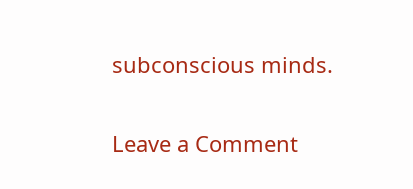subconscious minds.

Leave a Comment